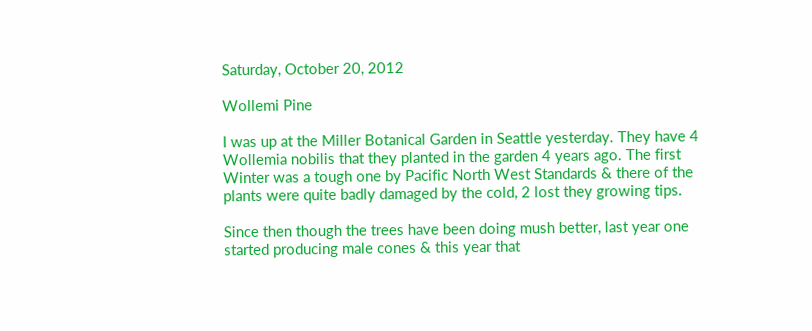Saturday, October 20, 2012

Wollemi Pine

I was up at the Miller Botanical Garden in Seattle yesterday. They have 4 Wollemia nobilis that they planted in the garden 4 years ago. The first Winter was a tough one by Pacific North West Standards & there of the plants were quite badly damaged by the cold, 2 lost they growing tips.

Since then though the trees have been doing mush better, last year one started producing male cones & this year that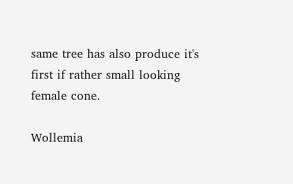same tree has also produce it's first if rather small looking female cone.

Wollemia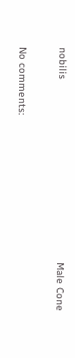nobilis                                                             Male Cone

No comments: